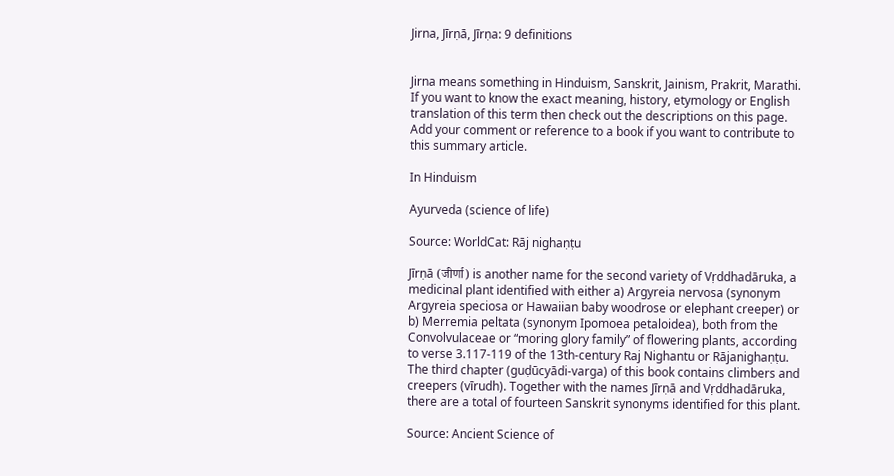Jirna, Jīrṇā, Jīrṇa: 9 definitions


Jirna means something in Hinduism, Sanskrit, Jainism, Prakrit, Marathi. If you want to know the exact meaning, history, etymology or English translation of this term then check out the descriptions on this page. Add your comment or reference to a book if you want to contribute to this summary article.

In Hinduism

Ayurveda (science of life)

Source: WorldCat: Rāj nighaṇṭu

Jīrṇā (जीर्णा) is another name for the second variety of Vṛddhadāruka, a medicinal plant identified with either a) Argyreia nervosa (synonym Argyreia speciosa or Hawaiian baby woodrose or elephant creeper) or b) Merremia peltata (synonym Ipomoea petaloidea), both from the Convolvulaceae or “moring glory family” of flowering plants, according to verse 3.117-119 of the 13th-century Raj Nighantu or Rājanighaṇṭu. The third chapter (guḍūcyādi-varga) of this book contains climbers and creepers (vīrudh). Together with the names Jīrṇā and Vṛddhadāruka, there are a total of fourteen Sanskrit synonyms identified for this plant.

Source: Ancient Science of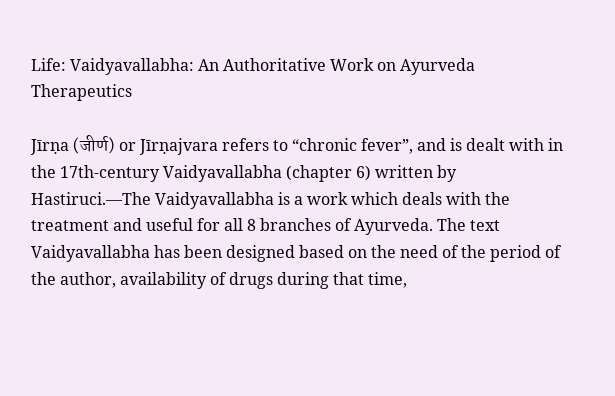Life: Vaidyavallabha: An Authoritative Work on Ayurveda Therapeutics

Jīrṇa (जीर्ण) or Jīrṇajvara refers to “chronic fever”, and is dealt with in the 17th-century Vaidyavallabha (chapter 6) written by Hastiruci.—The Vaidyavallabha is a work which deals with the treatment and useful for all 8 branches of Ayurveda. The text Vaidyavallabha has been designed based on the need of the period of the author, availability of drugs during that time,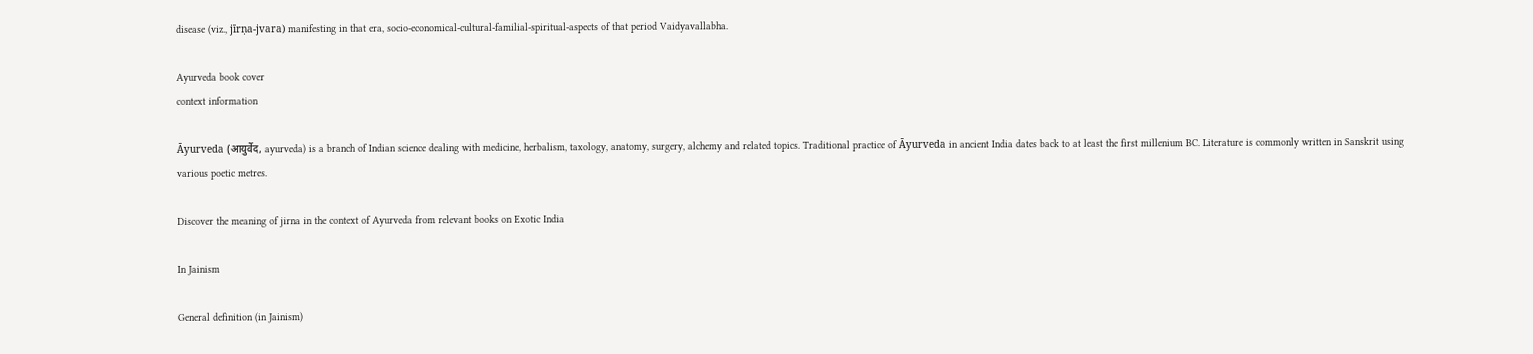disease (viz., jīrṇa-jvara) manifesting in that era, socio-economical-cultural-familial-spiritual-aspects of that period Vaidyavallabha.

Ayurveda book cover
context information

Āyurveda (आयुर्वेद, ayurveda) is a branch of Indian science dealing with medicine, herbalism, taxology, anatomy, surgery, alchemy and related topics. Traditional practice of Āyurveda in ancient India dates back to at least the first millenium BC. Literature is commonly written in Sanskrit using various poetic metres.

Discover the meaning of jirna in the context of Ayurveda from relevant books on Exotic India

In Jainism

General definition (in Jainism)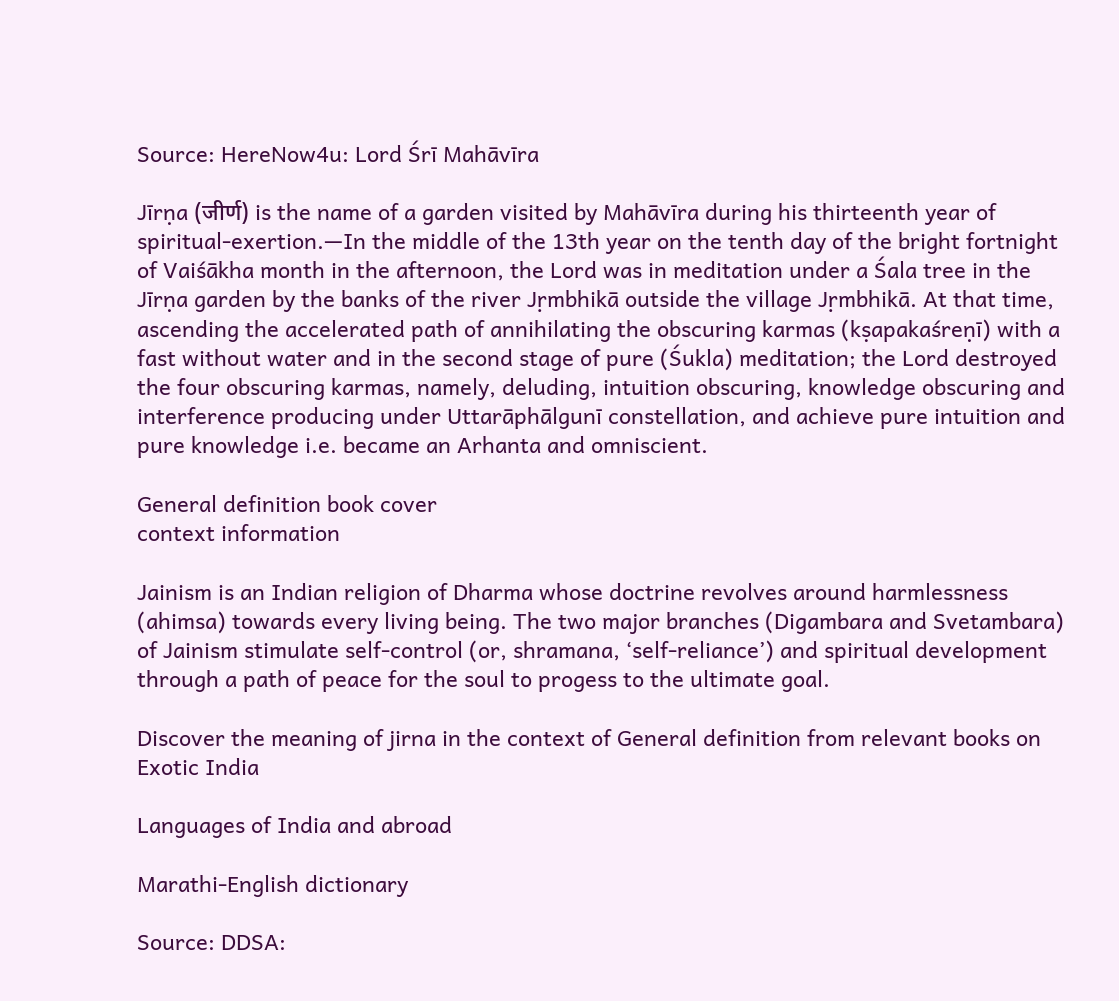Source: HereNow4u: Lord Śrī Mahāvīra

Jīrṇa (जीर्ण) is the name of a garden visited by Mahāvīra during his thirteenth year of spiritual-exertion.—In the middle of the 13th year on the tenth day of the bright fortnight of Vaiśākha month in the afternoon, the Lord was in meditation under a Śala tree in the Jīrṇa garden by the banks of the river Jṛmbhikā outside the village Jṛmbhikā. At that time, ascending the accelerated path of annihilating the obscuring karmas (kṣapakaśreṇī) with a fast without water and in the second stage of pure (Śukla) meditation; the Lord destroyed the four obscuring karmas, namely, deluding, intuition obscuring, knowledge obscuring and interference producing under Uttarāphālgunī constellation, and achieve pure intuition and pure knowledge i.e. became an Arhanta and omniscient.

General definition book cover
context information

Jainism is an Indian religion of Dharma whose doctrine revolves around harmlessness (ahimsa) towards every living being. The two major branches (Digambara and Svetambara) of Jainism stimulate self-control (or, shramana, ‘self-reliance’) and spiritual development through a path of peace for the soul to progess to the ultimate goal.

Discover the meaning of jirna in the context of General definition from relevant books on Exotic India

Languages of India and abroad

Marathi-English dictionary

Source: DDSA: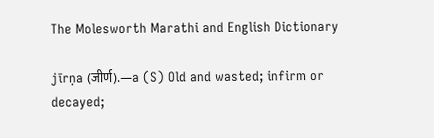The Molesworth Marathi and English Dictionary

jīrṇa (जीर्ण).—a (S) Old and wasted; infirm or decayed;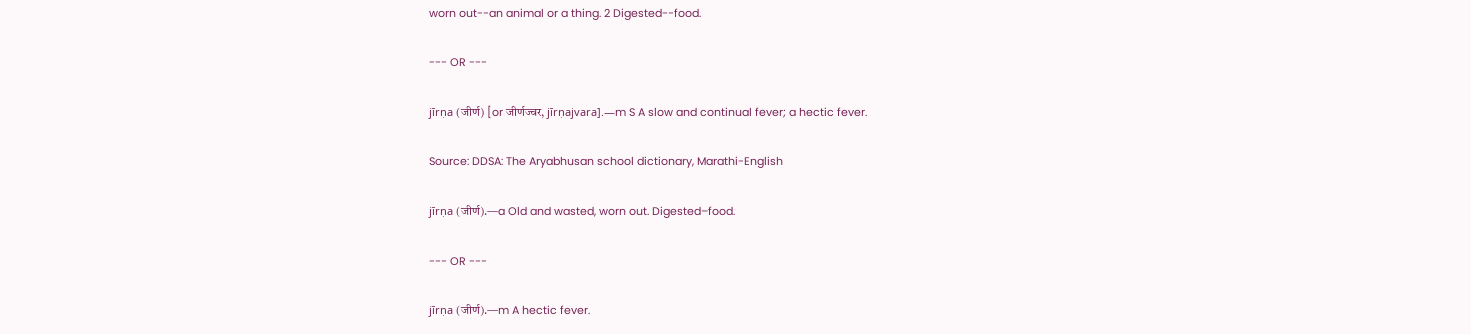worn out--an animal or a thing. 2 Digested--food.

--- OR ---

jīrṇa (जीर्ण) [or जीर्णज्वर, jīrṇajvara].—m S A slow and continual fever; a hectic fever.

Source: DDSA: The Aryabhusan school dictionary, Marathi-English

jīrṇa (जीर्ण).—a Old and wasted, worn out. Digested–food.

--- OR ---

jīrṇa (जीर्ण).—m A hectic fever.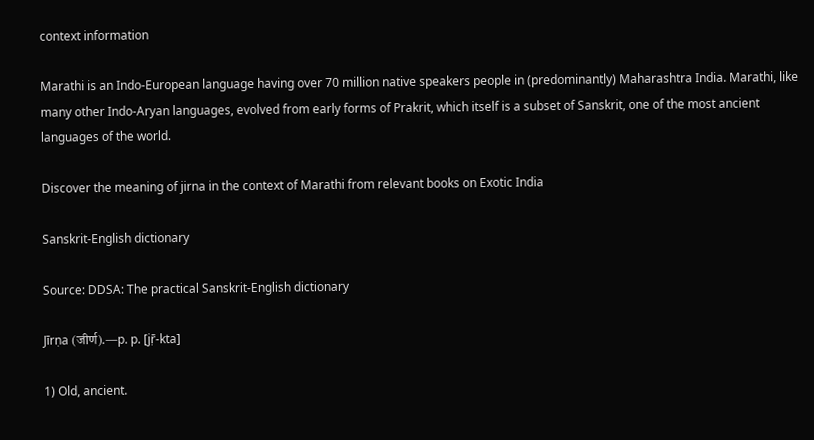context information

Marathi is an Indo-European language having over 70 million native speakers people in (predominantly) Maharashtra India. Marathi, like many other Indo-Aryan languages, evolved from early forms of Prakrit, which itself is a subset of Sanskrit, one of the most ancient languages of the world.

Discover the meaning of jirna in the context of Marathi from relevant books on Exotic India

Sanskrit-English dictionary

Source: DDSA: The practical Sanskrit-English dictionary

Jīrṇa (जीर्ण).—p. p. [jṝ-kta]

1) Old, ancient.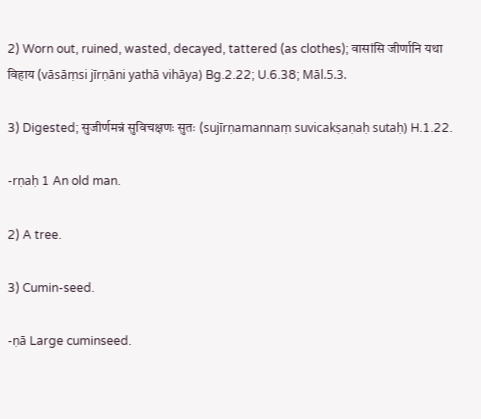2) Worn out, ruined, wasted, decayed, tattered (as clothes); वासांसि जीर्णानि यथा विहाय (vāsāṃsi jīrṇāni yathā vihāya) Bg.2.22; U.6.38; Māl.5.3.

3) Digested; सुजीर्णमन्नं सुविचक्षणः सुतः (sujīrṇamannaṃ suvicakṣaṇaḥ sutaḥ) H.1.22.

-rṇaḥ 1 An old man.

2) A tree.

3) Cumin-seed.

-ṇā Large cuminseed.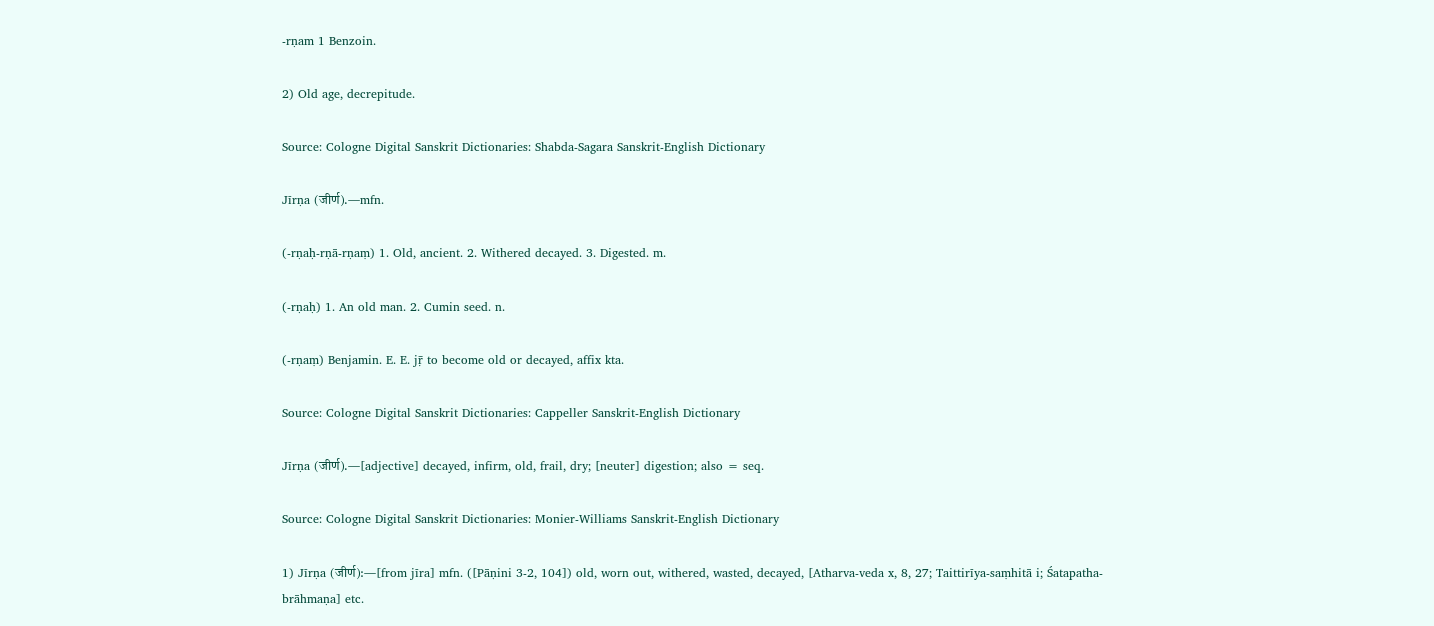-rṇam 1 Benzoin.

2) Old age, decrepitude.

Source: Cologne Digital Sanskrit Dictionaries: Shabda-Sagara Sanskrit-English Dictionary

Jīrṇa (जीर्ण).—mfn.

(-rṇaḥ-rṇā-rṇaṃ) 1. Old, ancient. 2. Withered decayed. 3. Digested. m.

(-rṇaḥ) 1. An old man. 2. Cumin seed. n.

(-rṇaṃ) Benjamin. E. E. jṝ to become old or decayed, affix kta.

Source: Cologne Digital Sanskrit Dictionaries: Cappeller Sanskrit-English Dictionary

Jīrṇa (जीर्ण).—[adjective] decayed, infirm, old, frail, dry; [neuter] digestion; also = seq.

Source: Cologne Digital Sanskrit Dictionaries: Monier-Williams Sanskrit-English Dictionary

1) Jīrṇa (जीर्ण):—[from jīra] mfn. ([Pāṇini 3-2, 104]) old, worn out, withered, wasted, decayed, [Atharva-veda x, 8, 27; Taittirīya-saṃhitā i; Śatapatha-brāhmaṇa] etc.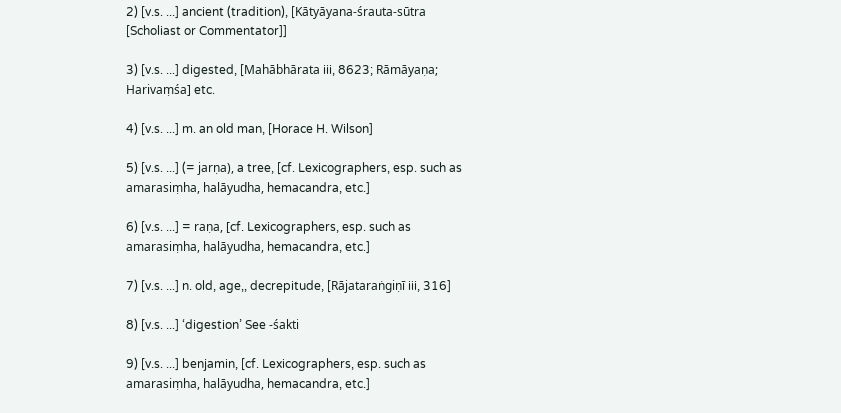2) [v.s. ...] ancient (tradition), [Kātyāyana-śrauta-sūtra [Scholiast or Commentator]]

3) [v.s. ...] digested, [Mahābhārata iii, 8623; Rāmāyaṇa; Harivaṃśa] etc.

4) [v.s. ...] m. an old man, [Horace H. Wilson]

5) [v.s. ...] (= jarṇa), a tree, [cf. Lexicographers, esp. such as amarasiṃha, halāyudha, hemacandra, etc.]

6) [v.s. ...] = raṇa, [cf. Lexicographers, esp. such as amarasiṃha, halāyudha, hemacandra, etc.]

7) [v.s. ...] n. old, age,, decrepitude, [Rājataraṅgiṇī iii, 316]

8) [v.s. ...] ‘digestion’ See -śakti

9) [v.s. ...] benjamin, [cf. Lexicographers, esp. such as amarasiṃha, halāyudha, hemacandra, etc.]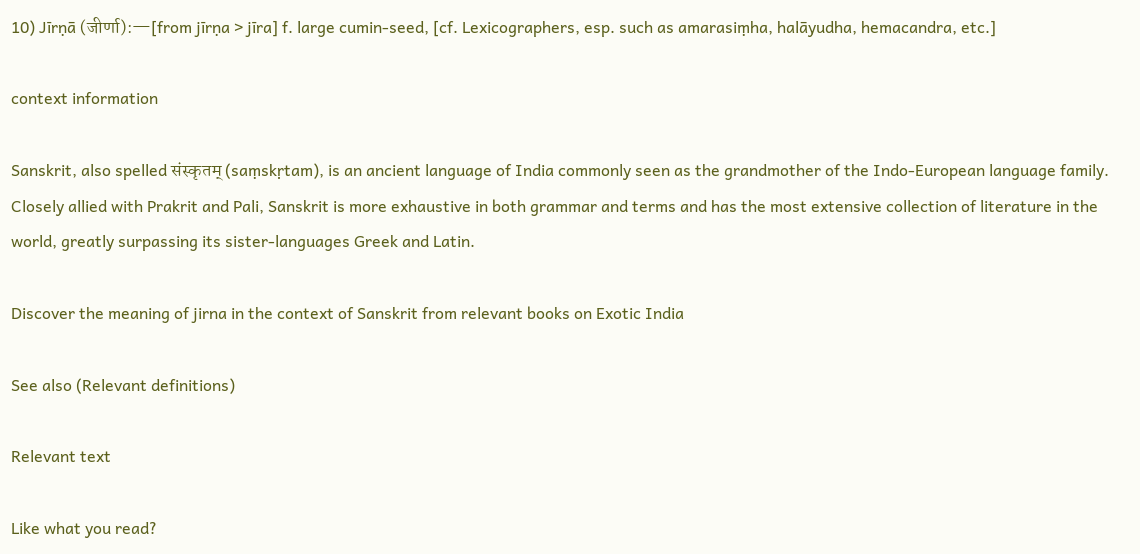10) Jīrṇā (जीर्णा):—[from jīrṇa > jīra] f. large cumin-seed, [cf. Lexicographers, esp. such as amarasiṃha, halāyudha, hemacandra, etc.]

context information

Sanskrit, also spelled संस्कृतम् (saṃskṛtam), is an ancient language of India commonly seen as the grandmother of the Indo-European language family. Closely allied with Prakrit and Pali, Sanskrit is more exhaustive in both grammar and terms and has the most extensive collection of literature in the world, greatly surpassing its sister-languages Greek and Latin.

Discover the meaning of jirna in the context of Sanskrit from relevant books on Exotic India

See also (Relevant definitions)

Relevant text

Like what you read?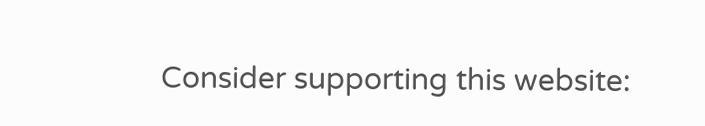Consider supporting this website: